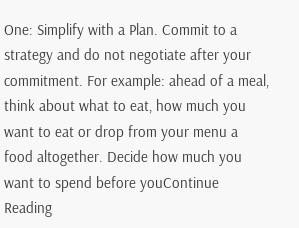One: Simplify with a Plan. Commit to a strategy and do not negotiate after your commitment. For example: ahead of a meal, think about what to eat, how much you want to eat or drop from your menu a food altogether. Decide how much you want to spend before youContinue Reading